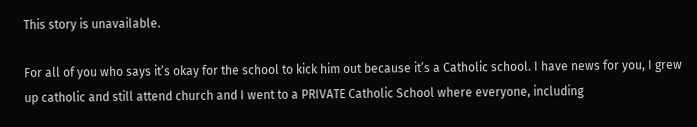This story is unavailable.

For all of you who says it’s okay for the school to kick him out because it’s a Catholic school. I have news for you, I grew up catholic and still attend church and I went to a PRIVATE Catholic School where everyone, including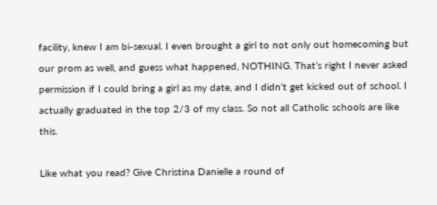facility, knew I am bi-sexual. I even brought a girl to not only out homecoming but our prom as well, and guess what happened, NOTHING. That’s right I never asked permission if I could bring a girl as my date, and I didn’t get kicked out of school. I actually graduated in the top 2/3 of my class. So not all Catholic schools are like this.

Like what you read? Give Christina Danielle a round of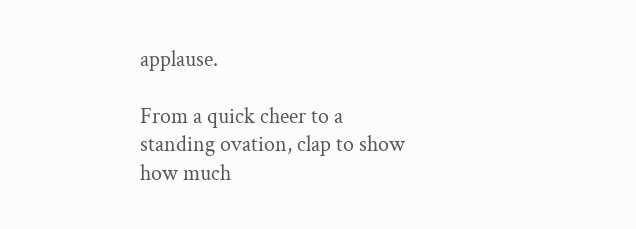applause.

From a quick cheer to a standing ovation, clap to show how much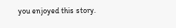you enjoyed this story.